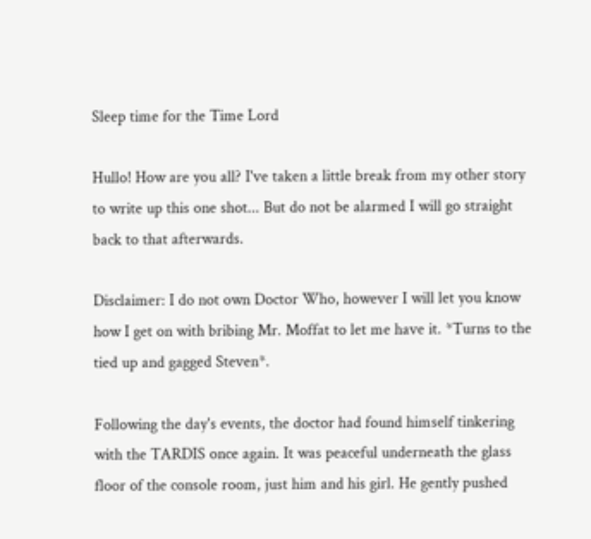Sleep time for the Time Lord

Hullo! How are you all? I've taken a little break from my other story to write up this one shot... But do not be alarmed I will go straight back to that afterwards.

Disclaimer: I do not own Doctor Who, however I will let you know how I get on with bribing Mr. Moffat to let me have it. *Turns to the tied up and gagged Steven*.

Following the day's events, the doctor had found himself tinkering with the TARDIS once again. It was peaceful underneath the glass floor of the console room, just him and his girl. He gently pushed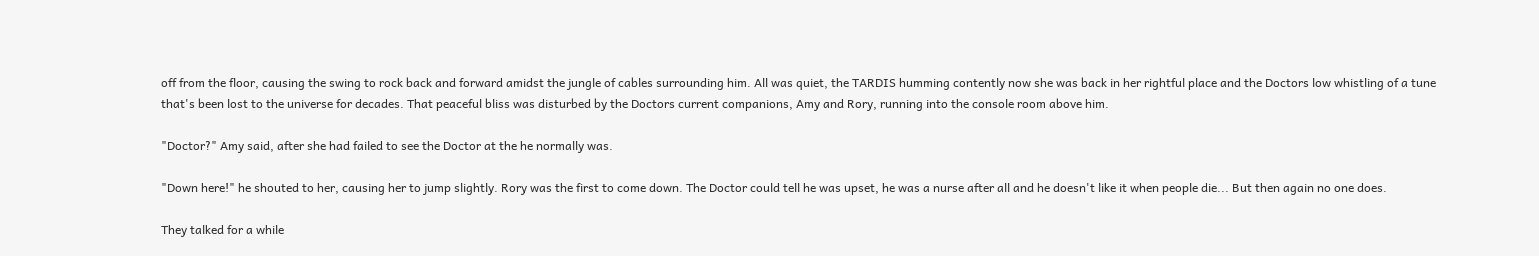off from the floor, causing the swing to rock back and forward amidst the jungle of cables surrounding him. All was quiet, the TARDIS humming contently now she was back in her rightful place and the Doctors low whistling of a tune that's been lost to the universe for decades. That peaceful bliss was disturbed by the Doctors current companions, Amy and Rory, running into the console room above him.

"Doctor?" Amy said, after she had failed to see the Doctor at the he normally was.

"Down here!" he shouted to her, causing her to jump slightly. Rory was the first to come down. The Doctor could tell he was upset, he was a nurse after all and he doesn't like it when people die... But then again no one does.

They talked for a while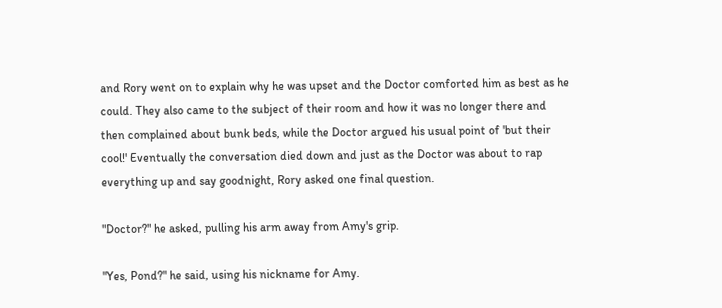and Rory went on to explain why he was upset and the Doctor comforted him as best as he could. They also came to the subject of their room and how it was no longer there and then complained about bunk beds, while the Doctor argued his usual point of 'but their cool!' Eventually the conversation died down and just as the Doctor was about to rap everything up and say goodnight, Rory asked one final question.

"Doctor?" he asked, pulling his arm away from Amy's grip.

"Yes, Pond?" he said, using his nickname for Amy.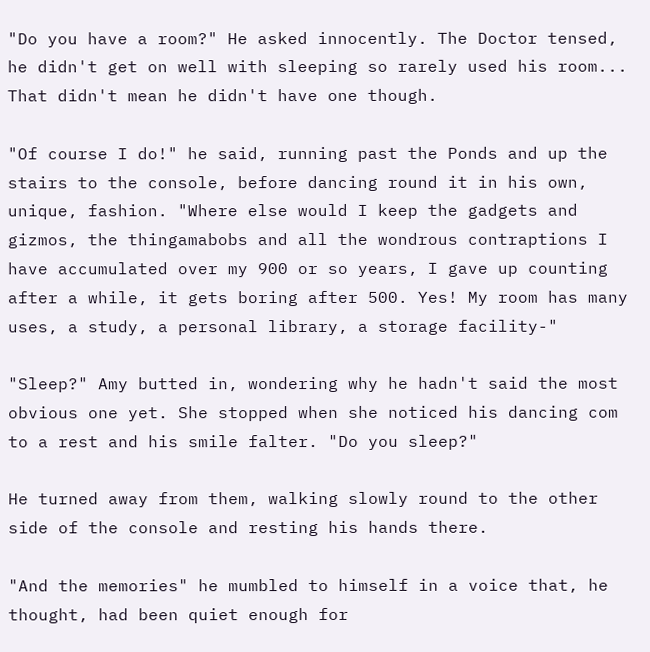"Do you have a room?" He asked innocently. The Doctor tensed, he didn't get on well with sleeping so rarely used his room... That didn't mean he didn't have one though.

"Of course I do!" he said, running past the Ponds and up the stairs to the console, before dancing round it in his own, unique, fashion. "Where else would I keep the gadgets and gizmos, the thingamabobs and all the wondrous contraptions I have accumulated over my 900 or so years, I gave up counting after a while, it gets boring after 500. Yes! My room has many uses, a study, a personal library, a storage facility-"

"Sleep?" Amy butted in, wondering why he hadn't said the most obvious one yet. She stopped when she noticed his dancing com to a rest and his smile falter. "Do you sleep?"

He turned away from them, walking slowly round to the other side of the console and resting his hands there.

"And the memories" he mumbled to himself in a voice that, he thought, had been quiet enough for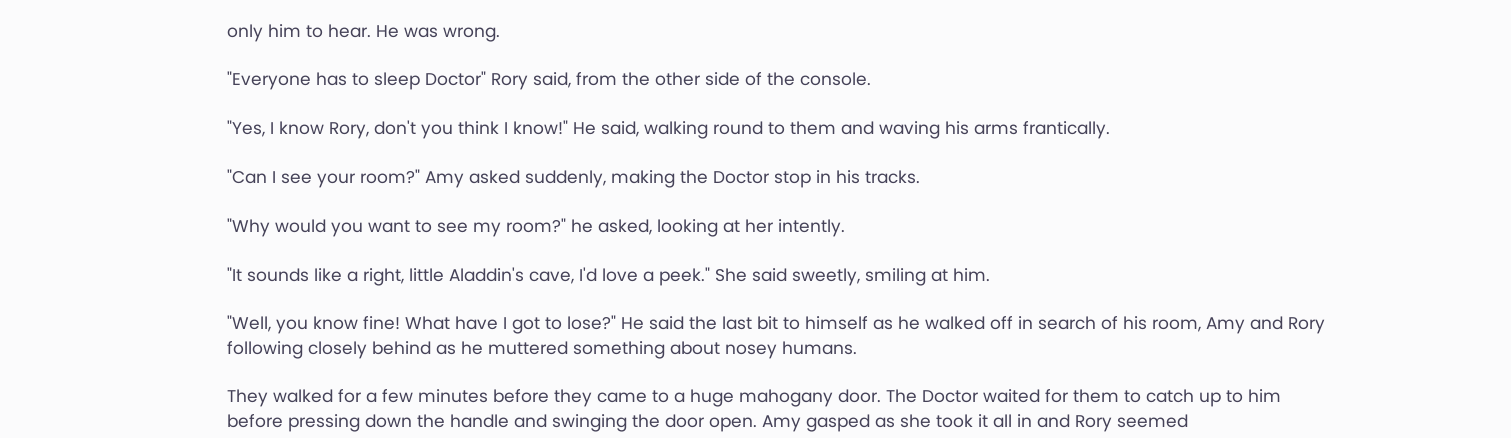only him to hear. He was wrong.

"Everyone has to sleep Doctor" Rory said, from the other side of the console.

"Yes, I know Rory, don't you think I know!" He said, walking round to them and waving his arms frantically.

"Can I see your room?" Amy asked suddenly, making the Doctor stop in his tracks.

"Why would you want to see my room?" he asked, looking at her intently.

"It sounds like a right, little Aladdin's cave, I'd love a peek." She said sweetly, smiling at him.

"Well, you know fine! What have I got to lose?" He said the last bit to himself as he walked off in search of his room, Amy and Rory following closely behind as he muttered something about nosey humans.

They walked for a few minutes before they came to a huge mahogany door. The Doctor waited for them to catch up to him before pressing down the handle and swinging the door open. Amy gasped as she took it all in and Rory seemed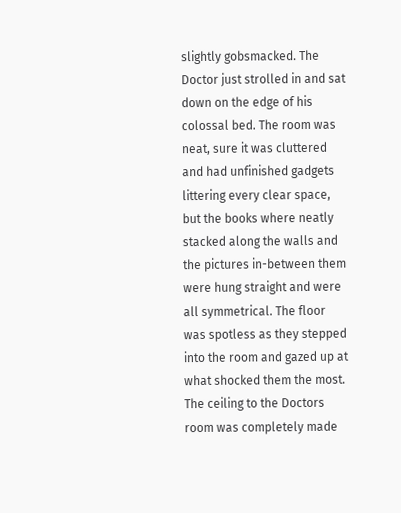slightly gobsmacked. The Doctor just strolled in and sat down on the edge of his colossal bed. The room was neat, sure it was cluttered and had unfinished gadgets littering every clear space, but the books where neatly stacked along the walls and the pictures in-between them were hung straight and were all symmetrical. The floor was spotless as they stepped into the room and gazed up at what shocked them the most. The ceiling to the Doctors room was completely made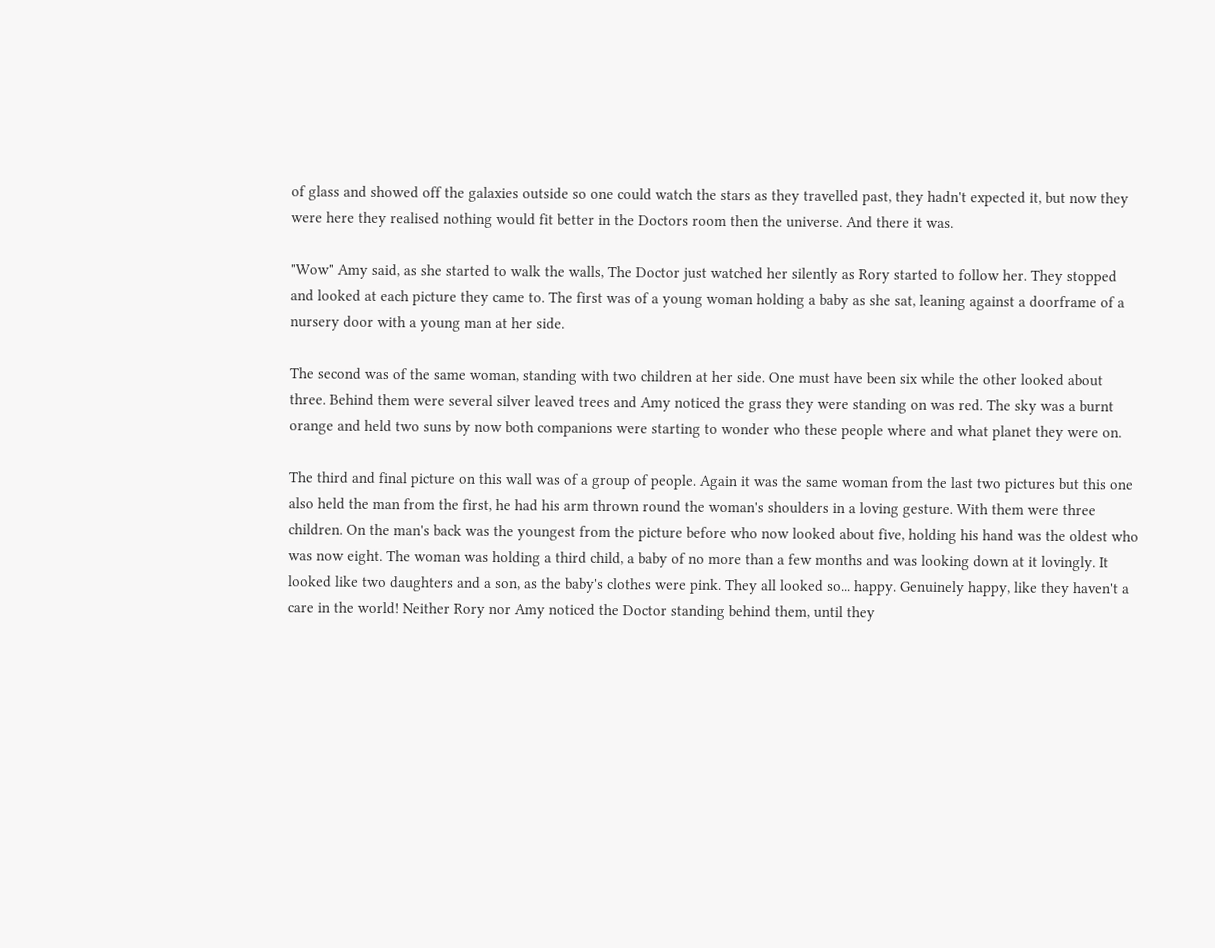of glass and showed off the galaxies outside so one could watch the stars as they travelled past, they hadn't expected it, but now they were here they realised nothing would fit better in the Doctors room then the universe. And there it was.

"Wow" Amy said, as she started to walk the walls, The Doctor just watched her silently as Rory started to follow her. They stopped and looked at each picture they came to. The first was of a young woman holding a baby as she sat, leaning against a doorframe of a nursery door with a young man at her side.

The second was of the same woman, standing with two children at her side. One must have been six while the other looked about three. Behind them were several silver leaved trees and Amy noticed the grass they were standing on was red. The sky was a burnt orange and held two suns by now both companions were starting to wonder who these people where and what planet they were on.

The third and final picture on this wall was of a group of people. Again it was the same woman from the last two pictures but this one also held the man from the first, he had his arm thrown round the woman's shoulders in a loving gesture. With them were three children. On the man's back was the youngest from the picture before who now looked about five, holding his hand was the oldest who was now eight. The woman was holding a third child, a baby of no more than a few months and was looking down at it lovingly. It looked like two daughters and a son, as the baby's clothes were pink. They all looked so... happy. Genuinely happy, like they haven't a care in the world! Neither Rory nor Amy noticed the Doctor standing behind them, until they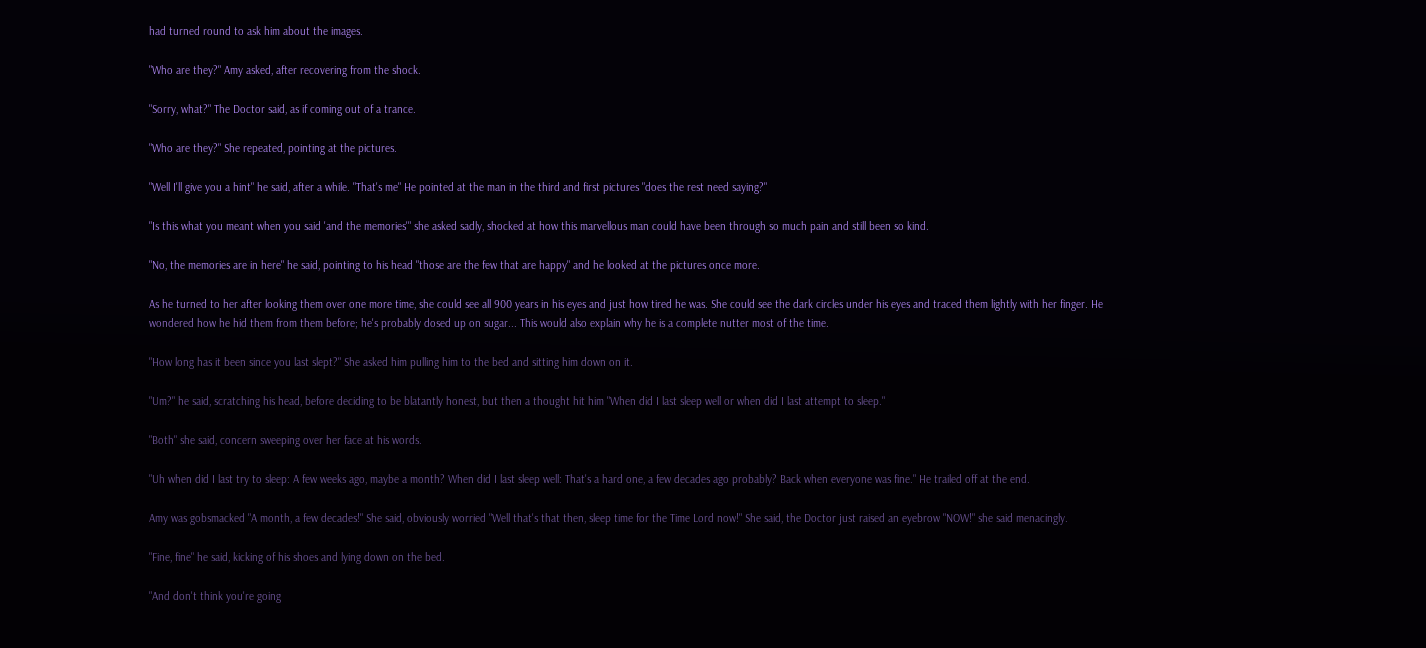had turned round to ask him about the images.

"Who are they?" Amy asked, after recovering from the shock.

"Sorry, what?" The Doctor said, as if coming out of a trance.

"Who are they?" She repeated, pointing at the pictures.

"Well I'll give you a hint" he said, after a while. "That's me" He pointed at the man in the third and first pictures "does the rest need saying?"

"Is this what you meant when you said 'and the memories'" she asked sadly, shocked at how this marvellous man could have been through so much pain and still been so kind.

"No, the memories are in here" he said, pointing to his head "those are the few that are happy" and he looked at the pictures once more.

As he turned to her after looking them over one more time, she could see all 900 years in his eyes and just how tired he was. She could see the dark circles under his eyes and traced them lightly with her finger. He wondered how he hid them from them before; he's probably dosed up on sugar... This would also explain why he is a complete nutter most of the time.

"How long has it been since you last slept?" She asked him pulling him to the bed and sitting him down on it.

"Um?" he said, scratching his head, before deciding to be blatantly honest, but then a thought hit him "When did I last sleep well or when did I last attempt to sleep."

"Both" she said, concern sweeping over her face at his words.

"Uh when did I last try to sleep: A few weeks ago, maybe a month? When did I last sleep well: That's a hard one, a few decades ago probably? Back when everyone was fine." He trailed off at the end.

Amy was gobsmacked "A month, a few decades!" She said, obviously worried "Well that's that then, sleep time for the Time Lord now!" She said, the Doctor just raised an eyebrow "NOW!" she said menacingly.

"Fine, fine" he said, kicking of his shoes and lying down on the bed.

"And don't think you're going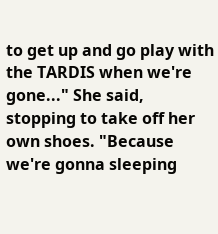to get up and go play with the TARDIS when we're gone..." She said, stopping to take off her own shoes. "Because we're gonna sleeping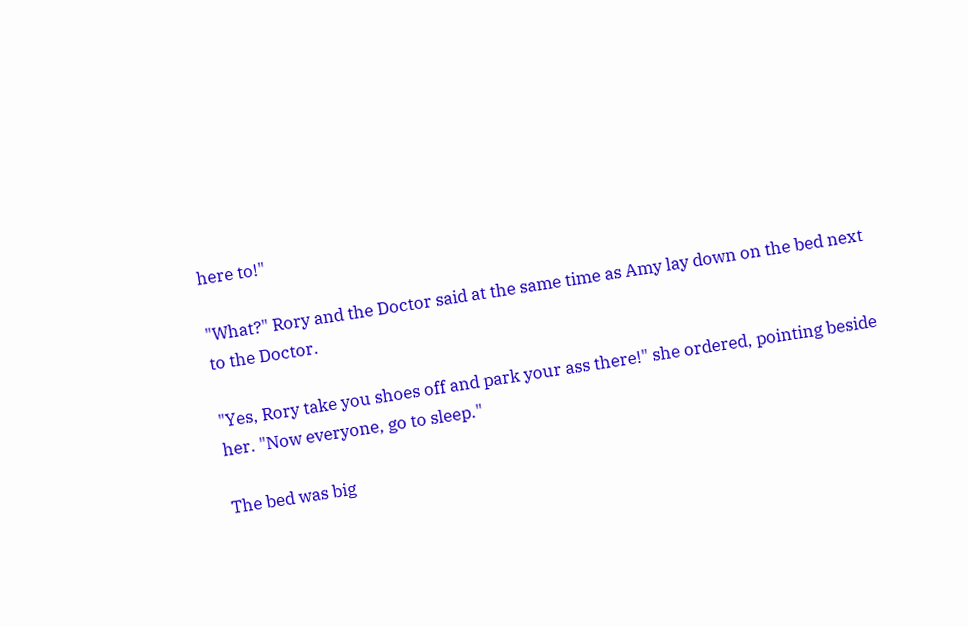here to!"

"What?" Rory and the Doctor said at the same time as Amy lay down on the bed next to the Doctor.

"Yes, Rory take you shoes off and park your ass there!" she ordered, pointing beside her. "Now everyone, go to sleep."

The bed was big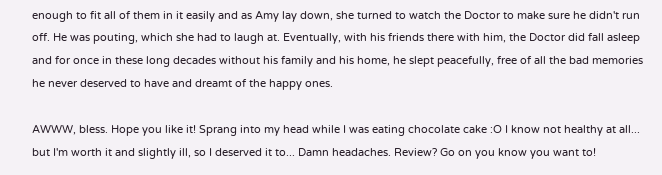enough to fit all of them in it easily and as Amy lay down, she turned to watch the Doctor to make sure he didn't run off. He was pouting, which she had to laugh at. Eventually, with his friends there with him, the Doctor did fall asleep and for once in these long decades without his family and his home, he slept peacefully, free of all the bad memories he never deserved to have and dreamt of the happy ones.

AWWW, bless. Hope you like it! Sprang into my head while I was eating chocolate cake :O I know not healthy at all... but I'm worth it and slightly ill, so I deserved it to... Damn headaches. Review? Go on you know you want to!